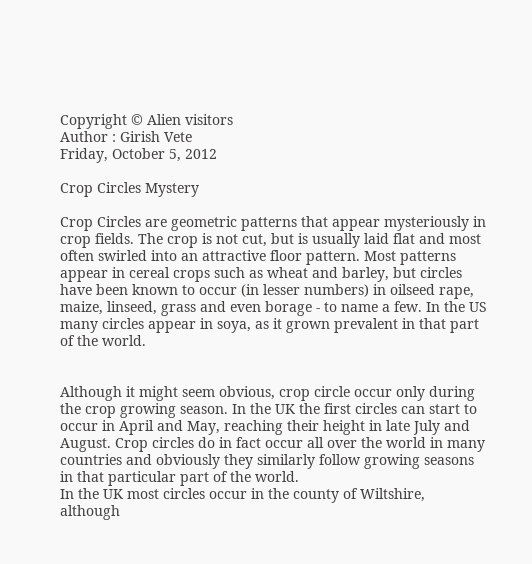Copyright © Alien visitors
Author : Girish Vete
Friday, October 5, 2012

Crop Circles Mystery

Crop Circles are geometric patterns that appear mysteriously in crop fields. The crop is not cut, but is usually laid flat and most often swirled into an attractive floor pattern. Most patterns appear in cereal crops such as wheat and barley, but circles have been known to occur (in lesser numbers) in oilseed rape, maize, linseed, grass and even borage - to name a few. In the US many circles appear in soya, as it grown prevalent in that part of the world.


Although it might seem obvious, crop circle occur only during the crop growing season. In the UK the first circles can start to occur in April and May, reaching their height in late July and August. Crop circles do in fact occur all over the world in many countries and obviously they similarly follow growing seasons in that particular part of the world.
In the UK most circles occur in the county of Wiltshire, although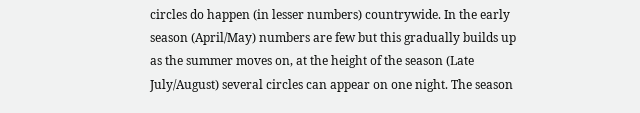circles do happen (in lesser numbers) countrywide. In the early season (April/May) numbers are few but this gradually builds up as the summer moves on, at the height of the season (Late July/August) several circles can appear on one night. The season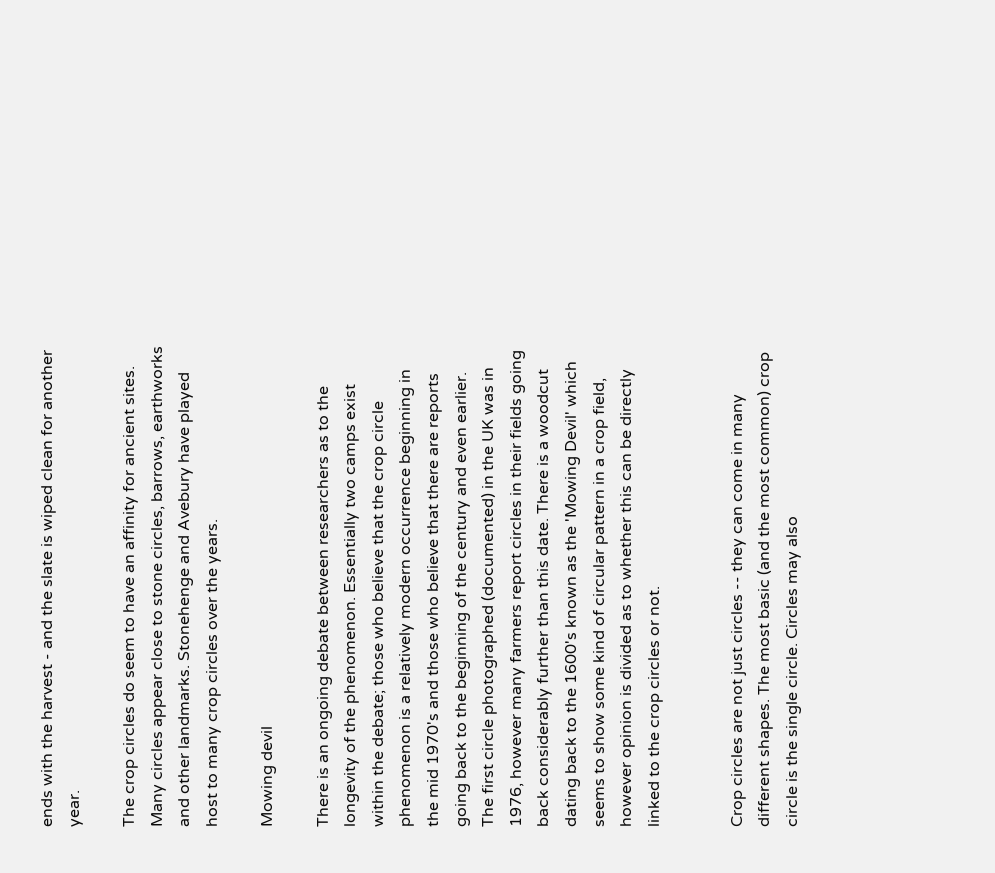ends with the harvest - and the slate is wiped clean for another year.

The crop circles do seem to have an affinity for ancient sites. Many circles appear close to stone circles, barrows, earthworks and other landmarks. Stonehenge and Avebury have played host to many crop circles over the years.

Mowing devil

There is an ongoing debate between researchers as to the longevity of the phenomenon. Essentially two camps exist within the debate; those who believe that the crop circle phenomenon is a relatively modern occurrence beginning in the mid 1970's and those who believe that there are reports going back to the beginning of the century and even earlier. The first circle photographed (documented) in the UK was in 1976, however many farmers report circles in their fields going back considerably further than this date. There is a woodcut dating back to the 1600's known as the 'Mowing Devil' which seems to show some kind of circular pattern in a crop field, however opinion is divided as to whether this can be directly linked to the crop circles or not.


Crop circles are not just circles -- they can come in many different shapes. The most basic (and the most common) crop circle is the single circle. Circles may also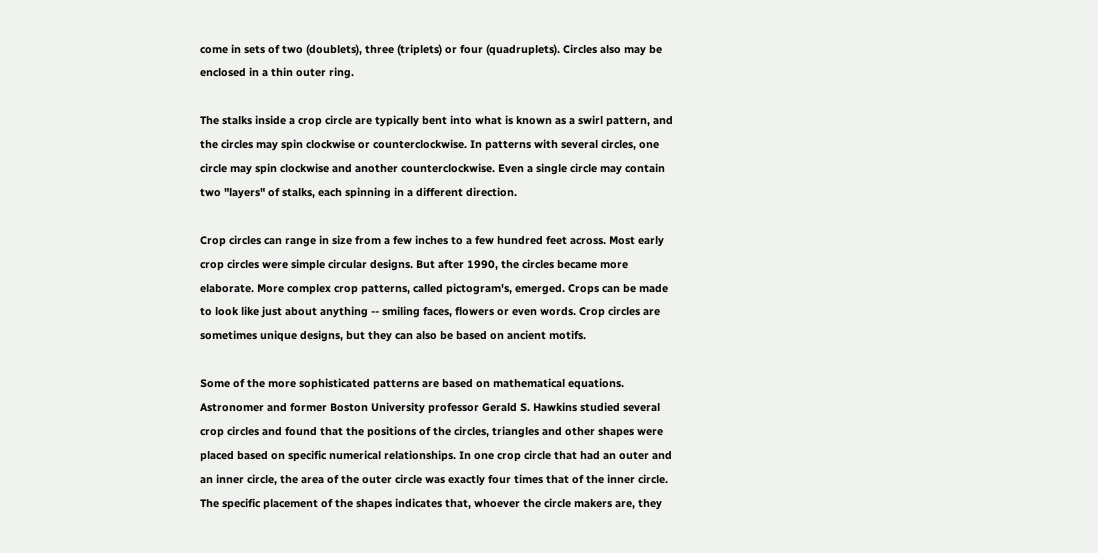come in sets of two (doublets), three (triplets) or four (quadruplets). Circles also may be enclosed in a thin outer ring.

The stalks inside a crop circle are typically bent into what is known as a swirl pattern, and the circles may spin clockwise or counterclockwise. In patterns with several circles, one circle may spin clockwise and another counterclockwise. Even a single circle may contain two "layers" of stalks, each spinning in a different direction.

Crop circles can range in size from a few inches to a few hundred feet across. Most early crop circles were simple circular designs. But after 1990, the circles became more elaborate. More complex crop patterns, called pictogram's, emerged. Crops can be made to look like just about anything -- smiling faces, flowers or even words. Crop circles are sometimes unique designs, but they can also be based on ancient motifs.

Some of the more sophisticated patterns are based on mathematical equations. Astronomer and former Boston University professor Gerald S. Hawkins studied several crop circles and found that the positions of the circles, triangles and other shapes were placed based on specific numerical relationships. In one crop circle that had an outer and an inner circle, the area of the outer circle was exactly four times that of the inner circle. The specific placement of the shapes indicates that, whoever the circle makers are, they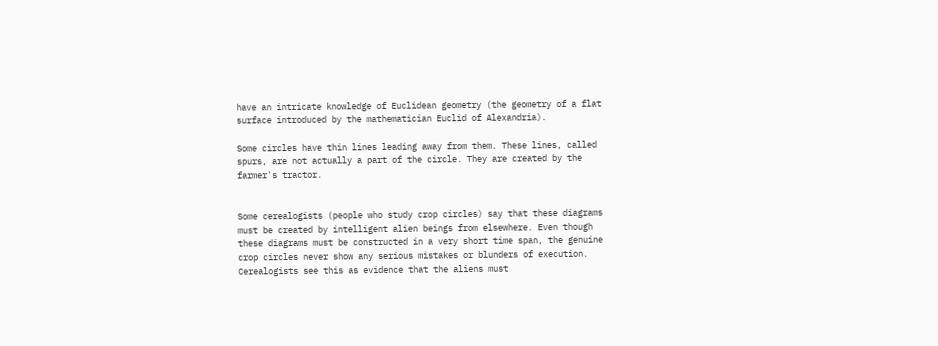have an intricate knowledge of Euclidean geometry (the geometry of a flat surface introduced by the mathematician Euclid of Alexandria).

Some circles have thin lines leading away from them. These lines, called spurs, are not actually a part of the circle. They are created by the farmer's tractor.


Some cerealogists (people who study crop circles) say that these diagrams must be created by intelligent alien beings from elsewhere. Even though these diagrams must be constructed in a very short time span, the genuine crop circles never show any serious mistakes or blunders of execution. Cerealogists see this as evidence that the aliens must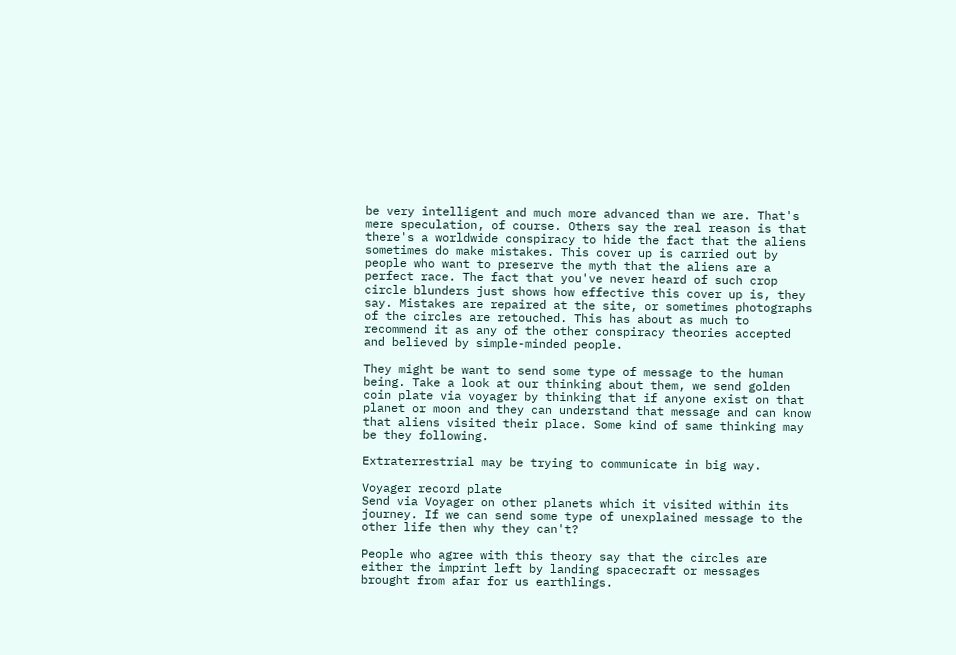be very intelligent and much more advanced than we are. That's mere speculation, of course. Others say the real reason is that there's a worldwide conspiracy to hide the fact that the aliens sometimes do make mistakes. This cover up is carried out by people who want to preserve the myth that the aliens are a perfect race. The fact that you've never heard of such crop circle blunders just shows how effective this cover up is, they say. Mistakes are repaired at the site, or sometimes photographs of the circles are retouched. This has about as much to recommend it as any of the other conspiracy theories accepted and believed by simple-minded people.

They might be want to send some type of message to the human being. Take a look at our thinking about them, we send golden coin plate via voyager by thinking that if anyone exist on that planet or moon and they can understand that message and can know that aliens visited their place. Some kind of same thinking may be they following.

Extraterrestrial may be trying to communicate in big way.

Voyager record plate
Send via Voyager on other planets which it visited within its journey. If we can send some type of unexplained message to the other life then why they can't?

People who agree with this theory say that the circles are either the imprint left by landing spacecraft or messages brought from afar for us earthlings.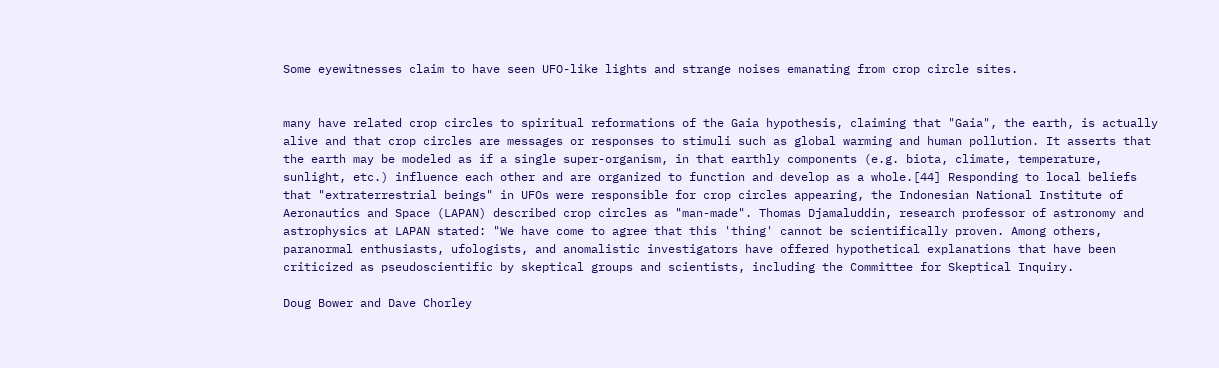Some eyewitnesses claim to have seen UFO-like lights and strange noises emanating from crop circle sites.


many have related crop circles to spiritual reformations of the Gaia hypothesis, claiming that "Gaia", the earth, is actually alive and that crop circles are messages or responses to stimuli such as global warming and human pollution. It asserts that the earth may be modeled as if a single super-organism, in that earthly components (e.g. biota, climate, temperature, sunlight, etc.) influence each other and are organized to function and develop as a whole.[44] Responding to local beliefs that "extraterrestrial beings" in UFOs were responsible for crop circles appearing, the Indonesian National Institute of Aeronautics and Space (LAPAN) described crop circles as "man-made". Thomas Djamaluddin, research professor of astronomy and astrophysics at LAPAN stated: "We have come to agree that this 'thing' cannot be scientifically proven. Among others, paranormal enthusiasts, ufologists, and anomalistic investigators have offered hypothetical explanations that have been criticized as pseudoscientific by skeptical groups and scientists, including the Committee for Skeptical Inquiry.

Doug Bower and Dave Chorley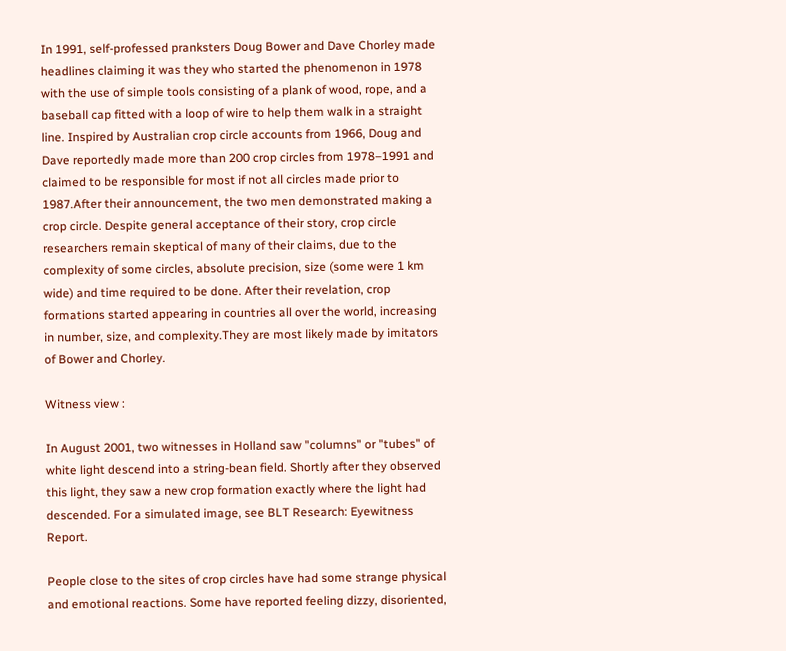In 1991, self-professed pranksters Doug Bower and Dave Chorley made headlines claiming it was they who started the phenomenon in 1978 with the use of simple tools consisting of a plank of wood, rope, and a baseball cap fitted with a loop of wire to help them walk in a straight line. Inspired by Australian crop circle accounts from 1966, Doug and Dave reportedly made more than 200 crop circles from 1978–1991 and claimed to be responsible for most if not all circles made prior to 1987.After their announcement, the two men demonstrated making a crop circle. Despite general acceptance of their story, crop circle researchers remain skeptical of many of their claims, due to the complexity of some circles, absolute precision, size (some were 1 km wide) and time required to be done. After their revelation, crop formations started appearing in countries all over the world, increasing in number, size, and complexity.They are most likely made by imitators of Bower and Chorley.

Witness view :

In August 2001, two witnesses in Holland saw "columns" or "tubes" of white light descend into a string-bean field. Shortly after they observed this light, they saw a new crop formation exactly where the light had descended. For a simulated image, see BLT Research: Eyewitness Report.

People close to the sites of crop circles have had some strange physical and emotional reactions. Some have reported feeling dizzy, disoriented,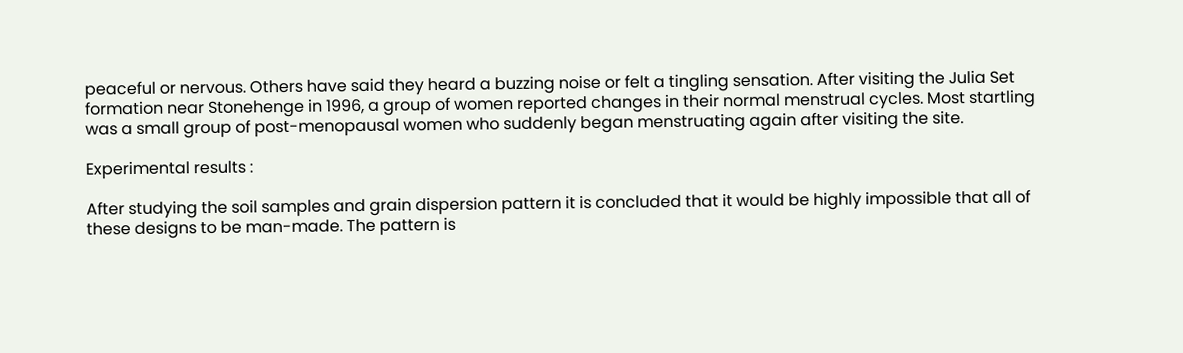peaceful or nervous. Others have said they heard a buzzing noise or felt a tingling sensation. After visiting the Julia Set formation near Stonehenge in 1996, a group of women reported changes in their normal menstrual cycles. Most startling was a small group of post-menopausal women who suddenly began menstruating again after visiting the site.

Experimental results :

After studying the soil samples and grain dispersion pattern it is concluded that it would be highly impossible that all of these designs to be man-made. The pattern is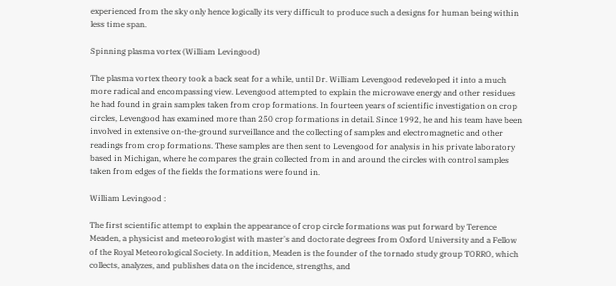experienced from the sky only hence logically its very difficult to produce such a designs for human being within less time span.

Spinning plasma vortex (William Levingood)

The plasma vortex theory took a back seat for a while, until Dr. William Levengood redeveloped it into a much more radical and encompassing view. Levengood attempted to explain the microwave energy and other residues he had found in grain samples taken from crop formations. In fourteen years of scientific investigation on crop circles, Levengood has examined more than 250 crop formations in detail. Since 1992, he and his team have been involved in extensive on-the-ground surveillance and the collecting of samples and electromagnetic and other readings from crop formations. These samples are then sent to Levengood for analysis in his private laboratory based in Michigan, where he compares the grain collected from in and around the circles with control samples taken from edges of the fields the formations were found in.

William Levingood :

The first scientific attempt to explain the appearance of crop circle formations was put forward by Terence Meaden, a physicist and meteorologist with master's and doctorate degrees from Oxford University and a Fellow of the Royal Meteorological Society. In addition, Meaden is the founder of the tornado study group TORRO, which collects, analyzes, and publishes data on the incidence, strengths, and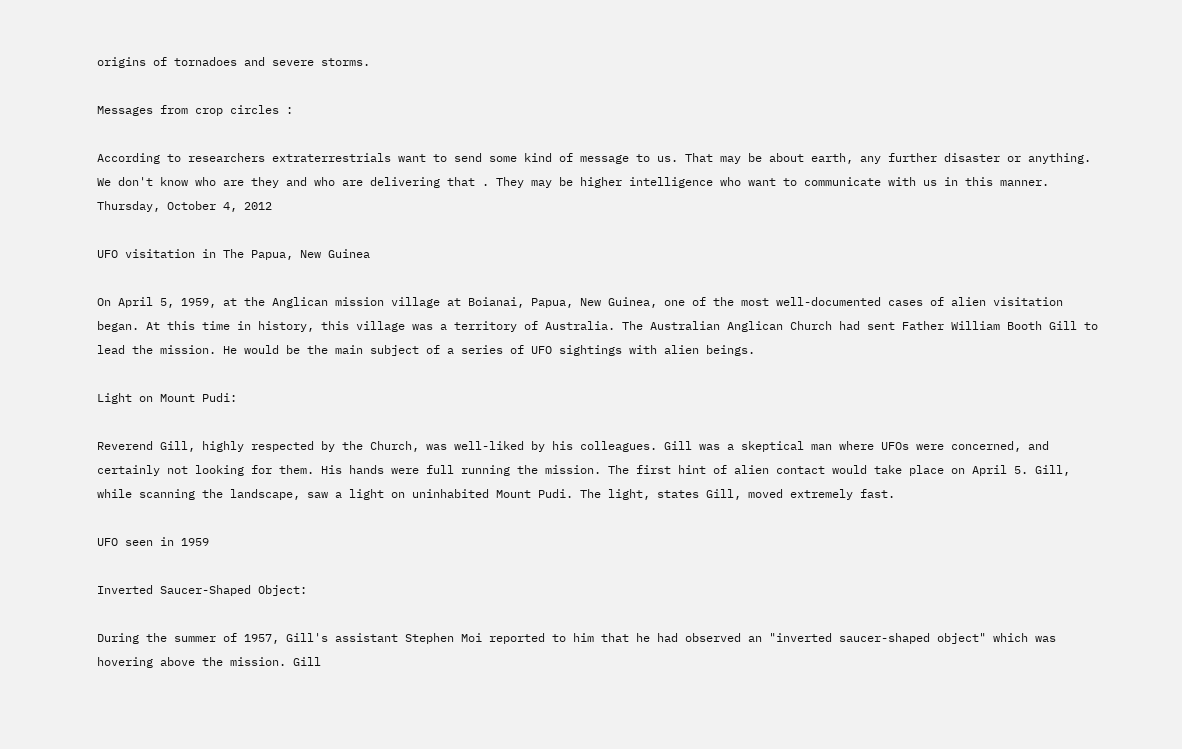origins of tornadoes and severe storms.

Messages from crop circles :

According to researchers extraterrestrials want to send some kind of message to us. That may be about earth, any further disaster or anything. We don't know who are they and who are delivering that . They may be higher intelligence who want to communicate with us in this manner.
Thursday, October 4, 2012

UFO visitation in The Papua, New Guinea

On April 5, 1959, at the Anglican mission village at Boianai, Papua, New Guinea, one of the most well-documented cases of alien visitation began. At this time in history, this village was a territory of Australia. The Australian Anglican Church had sent Father William Booth Gill to lead the mission. He would be the main subject of a series of UFO sightings with alien beings.

Light on Mount Pudi:

Reverend Gill, highly respected by the Church, was well-liked by his colleagues. Gill was a skeptical man where UFOs were concerned, and certainly not looking for them. His hands were full running the mission. The first hint of alien contact would take place on April 5. Gill, while scanning the landscape, saw a light on uninhabited Mount Pudi. The light, states Gill, moved extremely fast.

UFO seen in 1959

Inverted Saucer-Shaped Object:

During the summer of 1957, Gill's assistant Stephen Moi reported to him that he had observed an "inverted saucer-shaped object" which was hovering above the mission. Gill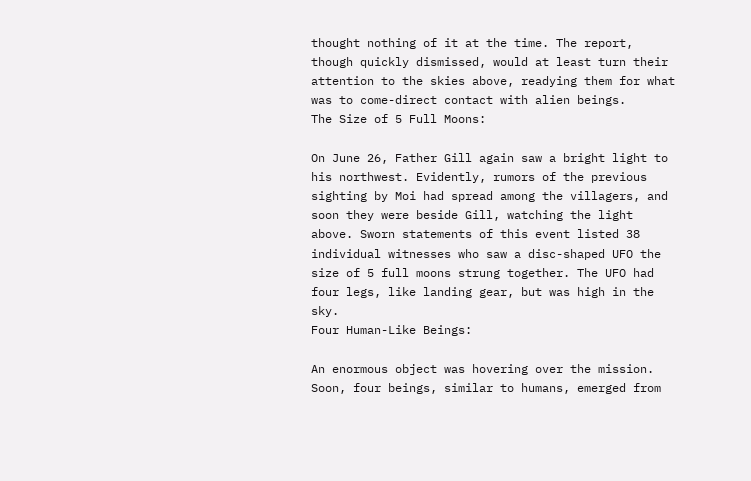thought nothing of it at the time. The report, though quickly dismissed, would at least turn their attention to the skies above, readying them for what was to come-direct contact with alien beings.
The Size of 5 Full Moons:

On June 26, Father Gill again saw a bright light to his northwest. Evidently, rumors of the previous sighting by Moi had spread among the villagers, and soon they were beside Gill, watching the light above. Sworn statements of this event listed 38 individual witnesses who saw a disc-shaped UFO the size of 5 full moons strung together. The UFO had four legs, like landing gear, but was high in the sky.
Four Human-Like Beings:

An enormous object was hovering over the mission. Soon, four beings, similar to humans, emerged from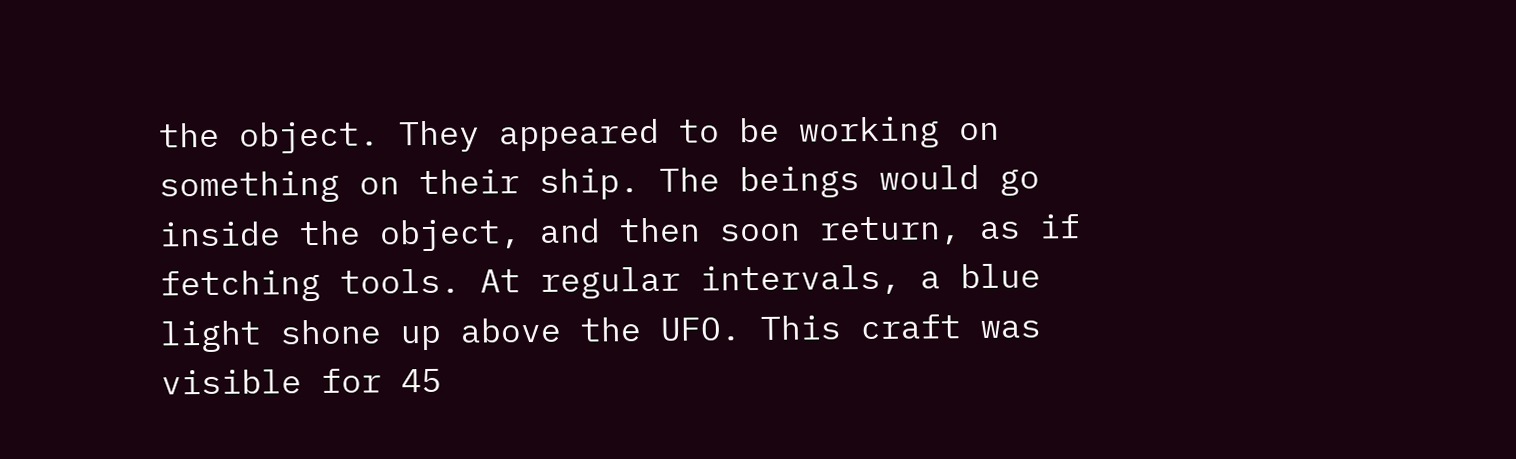the object. They appeared to be working on something on their ship. The beings would go inside the object, and then soon return, as if fetching tools. At regular intervals, a blue light shone up above the UFO. This craft was visible for 45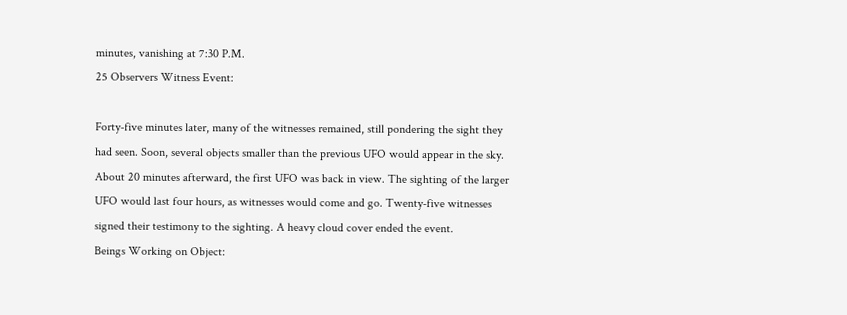minutes, vanishing at 7:30 P.M.
25 Observers Witness Event:

Forty-five minutes later, many of the witnesses remained, still pondering the sight they had seen. Soon, several objects smaller than the previous UFO would appear in the sky. About 20 minutes afterward, the first UFO was back in view. The sighting of the larger UFO would last four hours, as witnesses would come and go. Twenty-five witnesses signed their testimony to the sighting. A heavy cloud cover ended the event.
Beings Working on Object: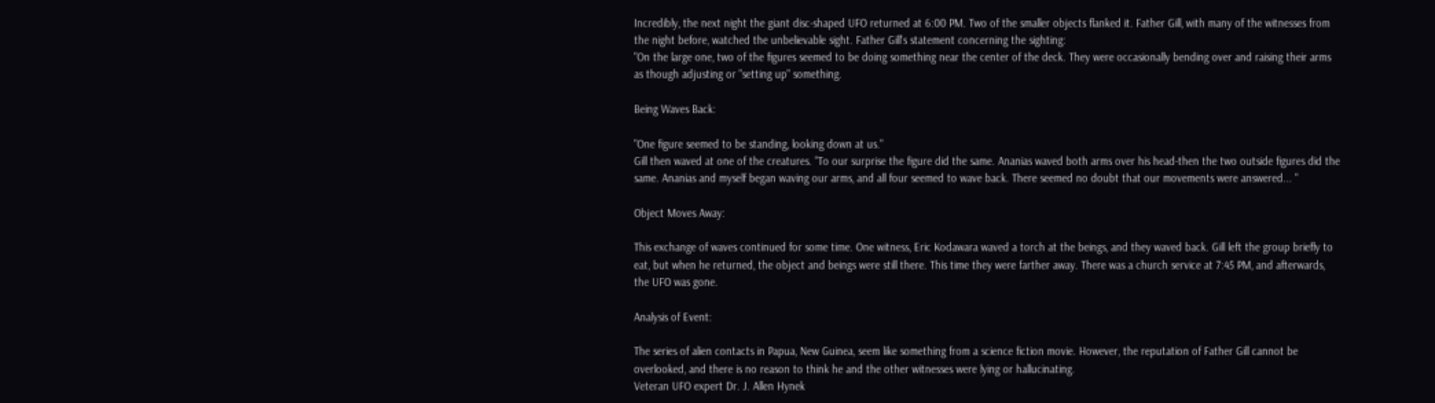Incredibly, the next night the giant disc-shaped UFO returned at 6:00 PM. Two of the smaller objects flanked it. Father Gill, with many of the witnesses from the night before, watched the unbelievable sight. Father Gill's statement concerning the sighting:
"On the large one, two of the figures seemed to be doing something near the center of the deck. They were occasionally bending over and raising their arms as though adjusting or "setting up" something.

Being Waves Back:

"One figure seemed to be standing, looking down at us."
Gill then waved at one of the creatures. "To our surprise the figure did the same. Ananias waved both arms over his head-then the two outside figures did the same. Ananias and myself began waving our arms, and all four seemed to wave back. There seemed no doubt that our movements were answered... "

Object Moves Away:

This exchange of waves continued for some time. One witness, Eric Kodawara waved a torch at the beings, and they waved back. Gill left the group briefly to eat, but when he returned, the object and beings were still there. This time they were farther away. There was a church service at 7:45 PM, and afterwards, the UFO was gone.

Analysis of Event:

The series of alien contacts in Papua, New Guinea, seem like something from a science fiction movie. However, the reputation of Father Gill cannot be overlooked, and there is no reason to think he and the other witnesses were lying or hallucinating.
Veteran UFO expert Dr. J. Allen Hynek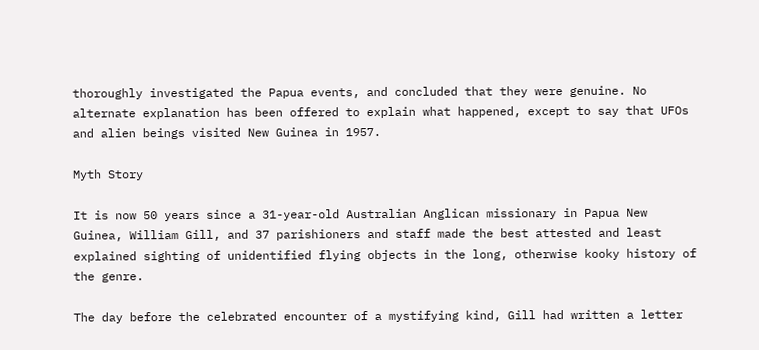thoroughly investigated the Papua events, and concluded that they were genuine. No alternate explanation has been offered to explain what happened, except to say that UFOs and alien beings visited New Guinea in 1957.

Myth Story

It is now 50 years since a 31-year-old Australian Anglican missionary in Papua New Guinea, William Gill, and 37 parishioners and staff made the best attested and least explained sighting of unidentified flying objects in the long, otherwise kooky history of the genre.

The day before the celebrated encounter of a mystifying kind, Gill had written a letter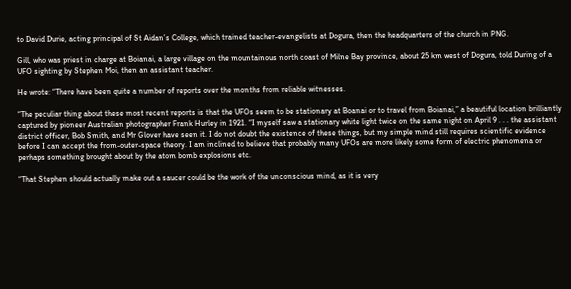to David Durie, acting principal of St Aidan’s College, which trained teacher-evangelists at Dogura, then the headquarters of the church in PNG.

Gill, who was priest in charge at Boianai, a large village on the mountainous north coast of Milne Bay province, about 25 km west of Dogura, told During of a UFO sighting by Stephen Moi, then an assistant teacher.

He wrote: “There have been quite a number of reports over the months from reliable witnesses.

“The peculiar thing about these most recent reports is that the UFOs seem to be stationary at Boanai or to travel from Boianai,” a beautiful location brilliantly captured by pioneer Australian photographer Frank Hurley in 1921. “I myself saw a stationary white light twice on the same night on April 9 . . . the assistant district officer, Bob Smith, and Mr Glover have seen it. I do not doubt the existence of these things, but my simple mind still requires scientific evidence before I can accept the from-outer-space theory. I am inclined to believe that probably many UFOs are more likely some form of electric phenomena or perhaps something brought about by the atom bomb explosions etc.

“That Stephen should actually make out a saucer could be the work of the unconscious mind, as it is very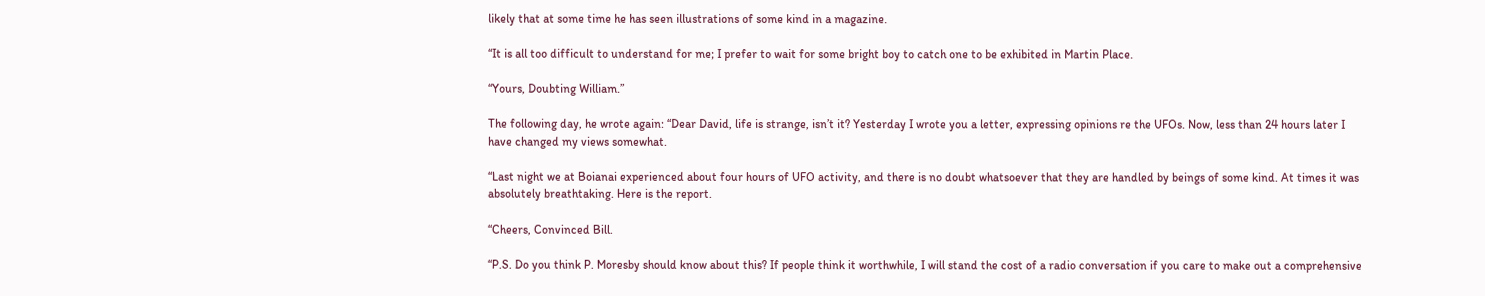likely that at some time he has seen illustrations of some kind in a magazine.

“It is all too difficult to understand for me; I prefer to wait for some bright boy to catch one to be exhibited in Martin Place.

“Yours, Doubting William.”

The following day, he wrote again: “Dear David, life is strange, isn’t it? Yesterday I wrote you a letter, expressing opinions re the UFOs. Now, less than 24 hours later I have changed my views somewhat.

“Last night we at Boianai experienced about four hours of UFO activity, and there is no doubt whatsoever that they are handled by beings of some kind. At times it was absolutely breathtaking. Here is the report.

“Cheers, Convinced Bill.

“P.S. Do you think P. Moresby should know about this? If people think it worthwhile, I will stand the cost of a radio conversation if you care to make out a comprehensive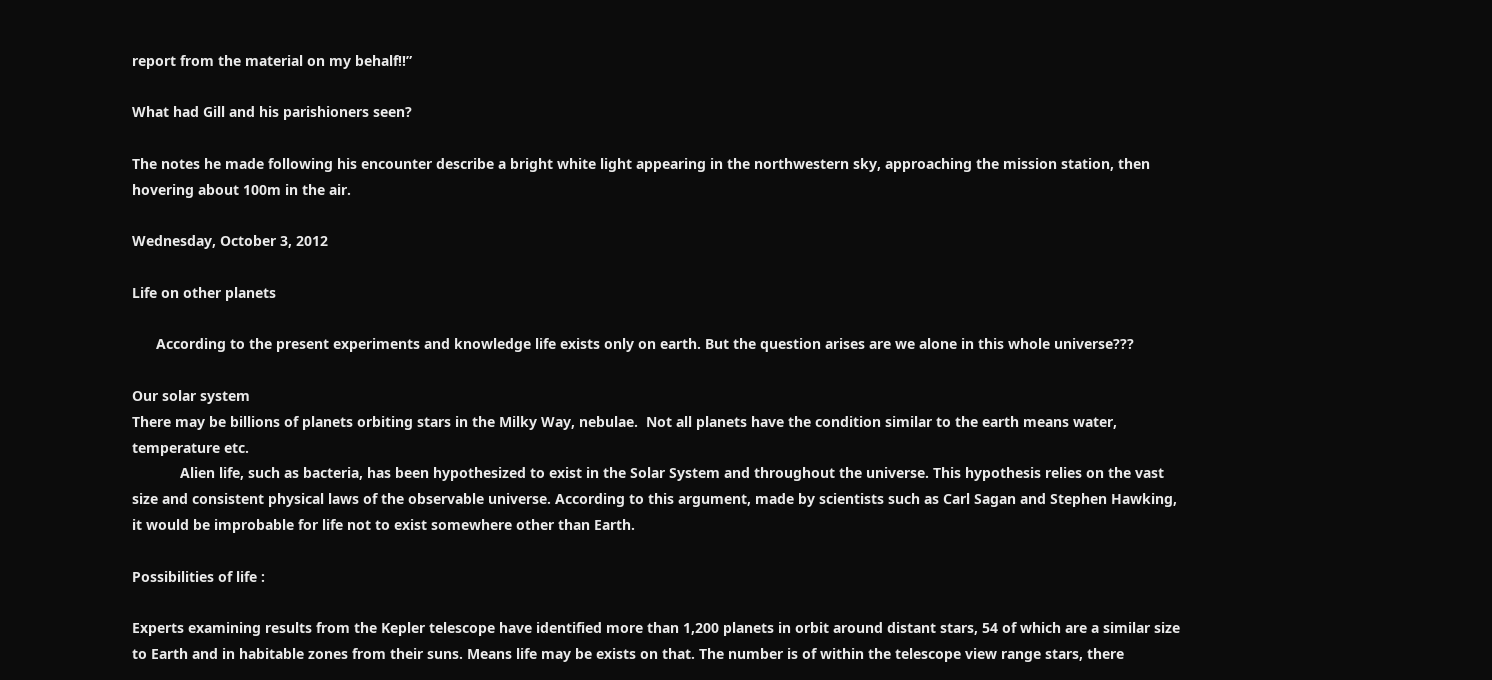report from the material on my behalf!!”

What had Gill and his parishioners seen?

The notes he made following his encounter describe a bright white light appearing in the northwestern sky, approaching the mission station, then hovering about 100m in the air.

Wednesday, October 3, 2012

Life on other planets

      According to the present experiments and knowledge life exists only on earth. But the question arises are we alone in this whole universe???

Our solar system
There may be billions of planets orbiting stars in the Milky Way, nebulae.  Not all planets have the condition similar to the earth means water, temperature etc.
            Alien life, such as bacteria, has been hypothesized to exist in the Solar System and throughout the universe. This hypothesis relies on the vast size and consistent physical laws of the observable universe. According to this argument, made by scientists such as Carl Sagan and Stephen Hawking, it would be improbable for life not to exist somewhere other than Earth.

Possibilities of life :

Experts examining results from the Kepler telescope have identified more than 1,200 planets in orbit around distant stars, 54 of which are a similar size to Earth and in habitable zones from their suns. Means life may be exists on that. The number is of within the telescope view range stars, there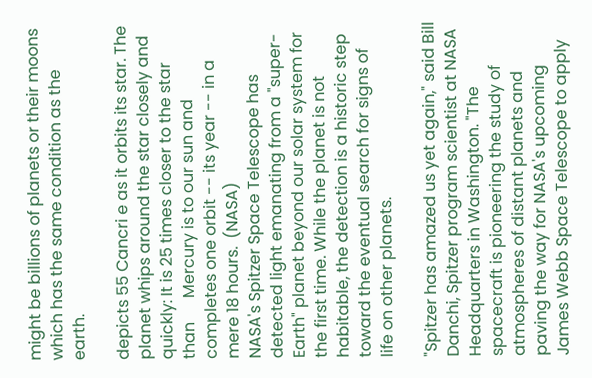might be billions of planets or their moons which has the same condition as the earth.

depicts 55 Cancri e as it orbits its star. The planet whips around the star closely and quickly: It is 25 times closer to the star than      Mercury is to our sun and completes one orbit -- its year -- in a mere 18 hours.  (NASA)
NASA's Spitzer Space Telescope has detected light emanating from a "super-Earth" planet beyond our solar system for the first time. While the planet is not habitable, the detection is a historic step toward the eventual search for signs of life on other planets.

"Spitzer has amazed us yet again," said Bill Danchi, Spitzer program scientist at NASA Headquarters in Washington. "The spacecraft is pioneering the study of atmospheres of distant planets and paving the way for NASA's upcoming James Webb Space Telescope to apply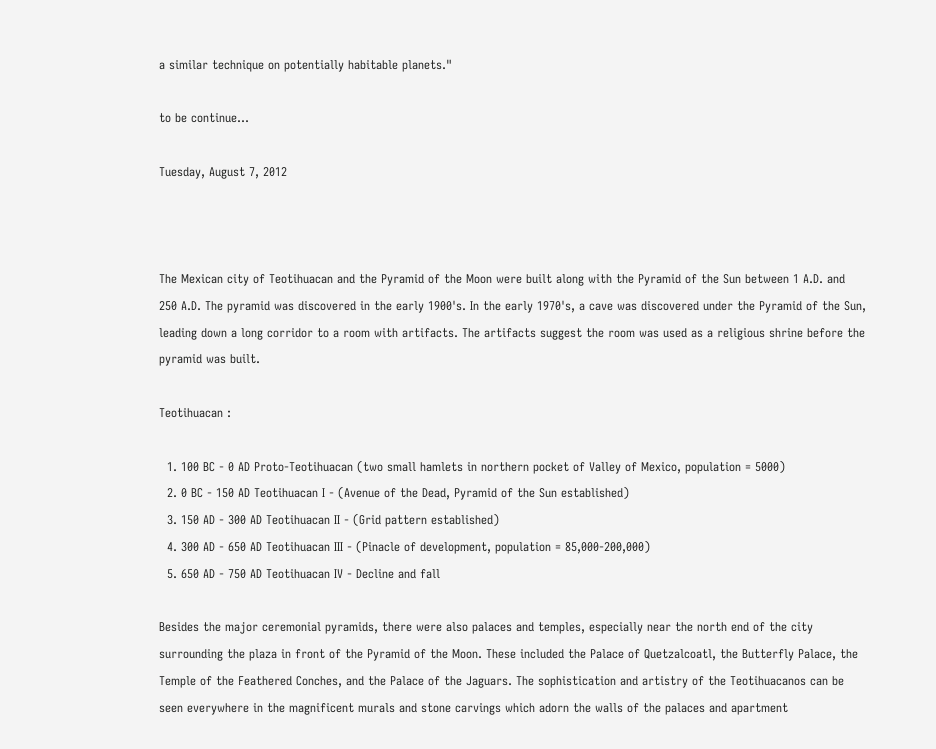a similar technique on potentially habitable planets."

to be continue...

Tuesday, August 7, 2012



The Mexican city of Teotihuacan and the Pyramid of the Moon were built along with the Pyramid of the Sun between 1 A.D. and 250 A.D. The pyramid was discovered in the early 1900's. In the early 1970's, a cave was discovered under the Pyramid of the Sun, leading down a long corridor to a room with artifacts. The artifacts suggest the room was used as a religious shrine before the pyramid was built.

Teotihuacan :

  1. 100 BC - 0 AD Proto-Teotihuacan (two small hamlets in northern pocket of Valley of Mexico, population = 5000)
  2. 0 BC - 150 AD Teotihuacan I - (Avenue of the Dead, Pyramid of the Sun established)
  3. 150 AD - 300 AD Teotihuacan II - (Grid pattern established)
  4. 300 AD - 650 AD Teotihuacan III - (Pinacle of development, population = 85,000-200,000)
  5. 650 AD - 750 AD Teotihuacan IV - Decline and fall

Besides the major ceremonial pyramids, there were also palaces and temples, especially near the north end of the city surrounding the plaza in front of the Pyramid of the Moon. These included the Palace of Quetzalcoatl, the Butterfly Palace, the Temple of the Feathered Conches, and the Palace of the Jaguars. The sophistication and artistry of the Teotihuacanos can be seen everywhere in the magnificent murals and stone carvings which adorn the walls of the palaces and apartment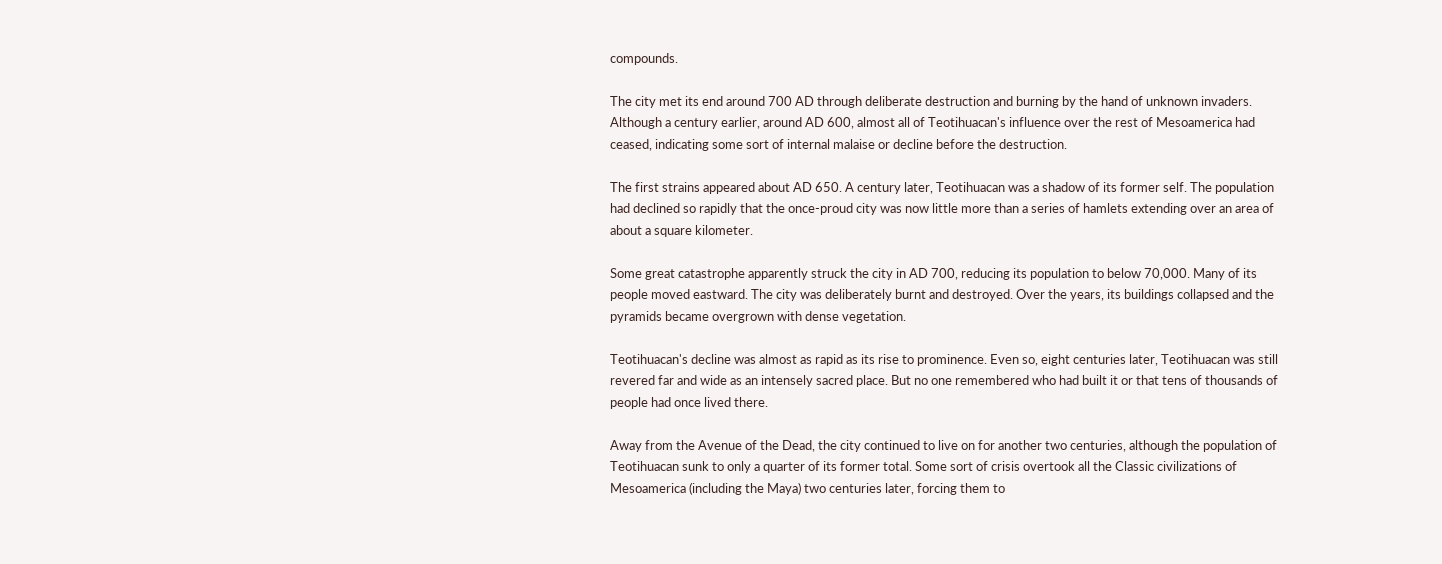compounds.

The city met its end around 700 AD through deliberate destruction and burning by the hand of unknown invaders. Although a century earlier, around AD 600, almost all of Teotihuacan's influence over the rest of Mesoamerica had ceased, indicating some sort of internal malaise or decline before the destruction.

The first strains appeared about AD 650. A century later, Teotihuacan was a shadow of its former self. The population had declined so rapidly that the once-proud city was now little more than a series of hamlets extending over an area of about a square kilometer.

Some great catastrophe apparently struck the city in AD 700, reducing its population to below 70,000. Many of its people moved eastward. The city was deliberately burnt and destroyed. Over the years, its buildings collapsed and the pyramids became overgrown with dense vegetation.

Teotihuacan's decline was almost as rapid as its rise to prominence. Even so, eight centuries later, Teotihuacan was still revered far and wide as an intensely sacred place. But no one remembered who had built it or that tens of thousands of people had once lived there.

Away from the Avenue of the Dead, the city continued to live on for another two centuries, although the population of Teotihuacan sunk to only a quarter of its former total. Some sort of crisis overtook all the Classic civilizations of Mesoamerica (including the Maya) two centuries later, forcing them to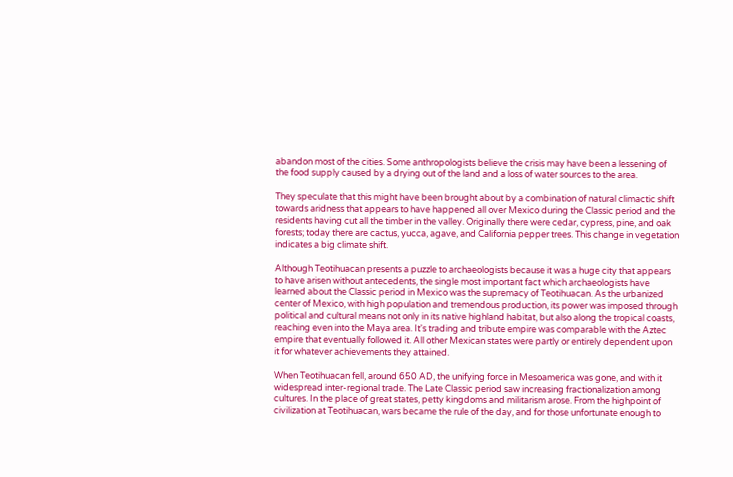abandon most of the cities. Some anthropologists believe the crisis may have been a lessening of the food supply caused by a drying out of the land and a loss of water sources to the area.

They speculate that this might have been brought about by a combination of natural climactic shift towards aridness that appears to have happened all over Mexico during the Classic period and the residents having cut all the timber in the valley. Originally there were cedar, cypress, pine, and oak forests; today there are cactus, yucca, agave, and California pepper trees. This change in vegetation indicates a big climate shift.

Although Teotihuacan presents a puzzle to archaeologists because it was a huge city that appears to have arisen without antecedents, the single most important fact which archaeologists have learned about the Classic period in Mexico was the supremacy of Teotihuacan. As the urbanized center of Mexico, with high population and tremendous production, its power was imposed through political and cultural means not only in its native highland habitat, but also along the tropical coasts, reaching even into the Maya area. It's trading and tribute empire was comparable with the Aztec empire that eventually followed it. All other Mexican states were partly or entirely dependent upon it for whatever achievements they attained.

When Teotihuacan fell, around 650 AD, the unifying force in Mesoamerica was gone, and with it widespread inter-regional trade. The Late Classic period saw increasing fractionalization among cultures. In the place of great states, petty kingdoms and militarism arose. From the highpoint of civilization at Teotihuacan, wars became the rule of the day, and for those unfortunate enough to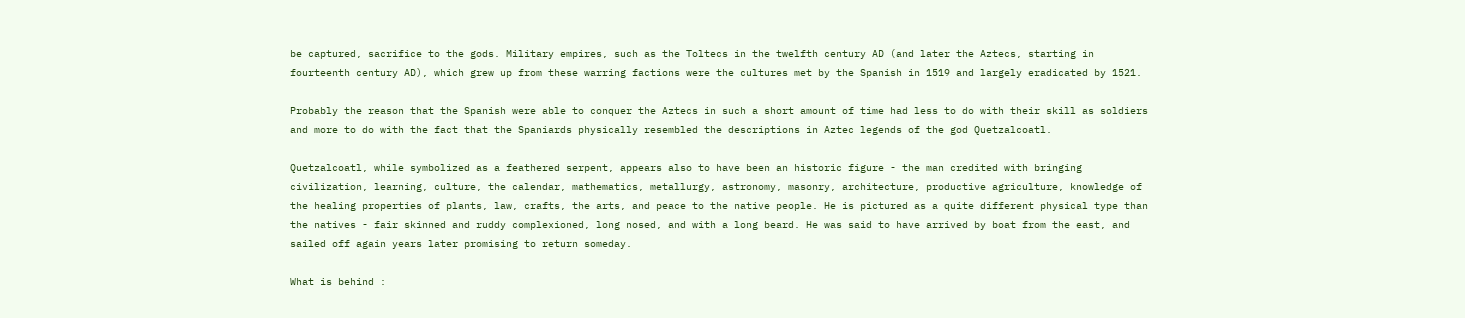be captured, sacrifice to the gods. Military empires, such as the Toltecs in the twelfth century AD (and later the Aztecs, starting in fourteenth century AD), which grew up from these warring factions were the cultures met by the Spanish in 1519 and largely eradicated by 1521.

Probably the reason that the Spanish were able to conquer the Aztecs in such a short amount of time had less to do with their skill as soldiers and more to do with the fact that the Spaniards physically resembled the descriptions in Aztec legends of the god Quetzalcoatl.

Quetzalcoatl, while symbolized as a feathered serpent, appears also to have been an historic figure - the man credited with bringing civilization, learning, culture, the calendar, mathematics, metallurgy, astronomy, masonry, architecture, productive agriculture, knowledge of the healing properties of plants, law, crafts, the arts, and peace to the native people. He is pictured as a quite different physical type than the natives - fair skinned and ruddy complexioned, long nosed, and with a long beard. He was said to have arrived by boat from the east, and sailed off again years later promising to return someday.

What is behind :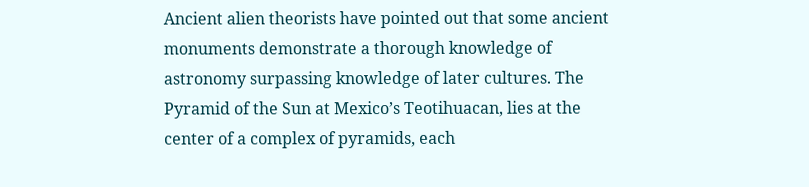Ancient alien theorists have pointed out that some ancient monuments demonstrate a thorough knowledge of astronomy surpassing knowledge of later cultures. The Pyramid of the Sun at Mexico’s Teotihuacan, lies at the center of a complex of pyramids, each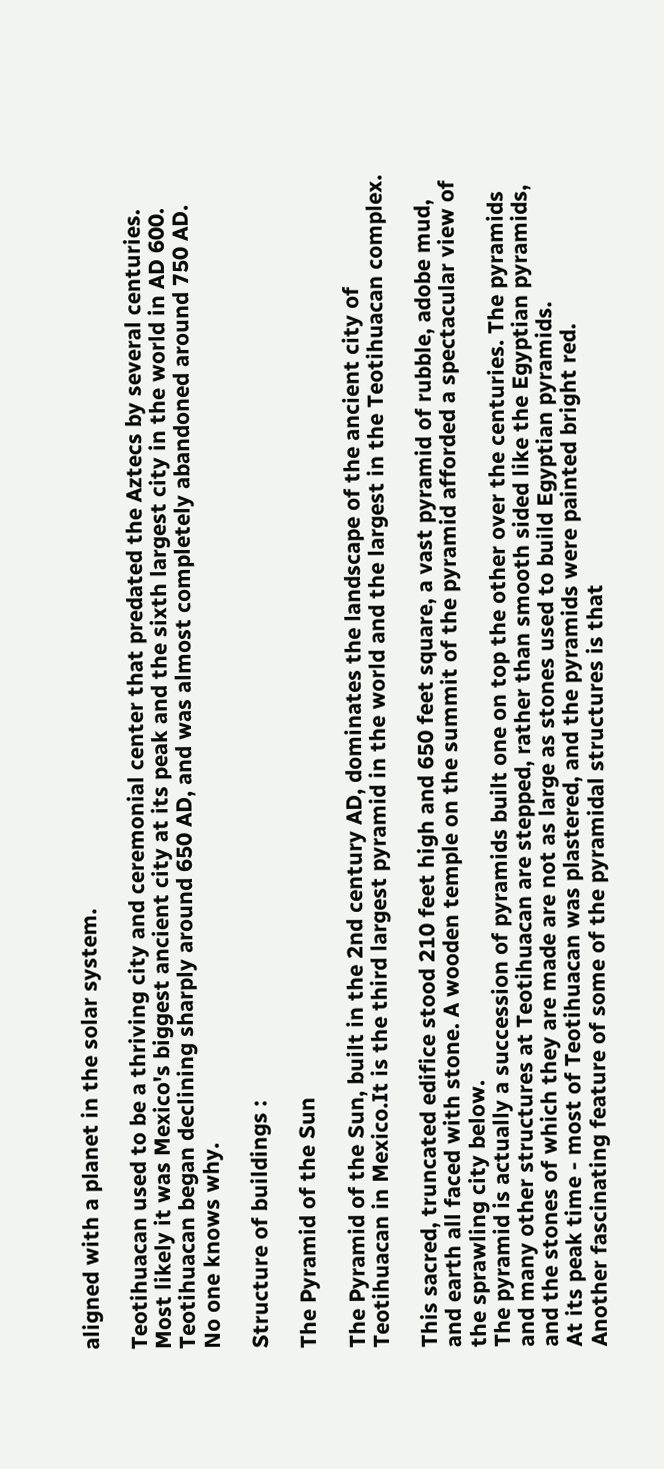aligned with a planet in the solar system.

Teotihuacan used to be a thriving city and ceremonial center that predated the Aztecs by several centuries. Most likely it was Mexico's biggest ancient city at its peak and the sixth largest city in the world in AD 600.  Teotihuacan began declining sharply around 650 AD, and was almost completely abandoned around 750 AD. No one knows why.

Structure of buildings :

The Pyramid of the Sun

The Pyramid of the Sun, built in the 2nd century AD, dominates the landscape of the ancient city of Teotihuacan in Mexico.It is the third largest pyramid in the world and the largest in the Teotihuacan complex.

This sacred, truncated edifice stood 210 feet high and 650 feet square, a vast pyramid of rubble, adobe mud, and earth all faced with stone. A wooden temple on the summit of the pyramid afforded a spectacular view of the sprawling city below.
The pyramid is actually a succession of pyramids built one on top the other over the centuries. The pyramids and many other structures at Teotihuacan are stepped, rather than smooth sided like the Egyptian pyramids, and the stones of which they are made are not as large as stones used to build Egyptian pyramids.
At its peak time - most of Teotihuacan was plastered, and the pyramids were painted bright red.
Another fascinating feature of some of the pyramidal structures is that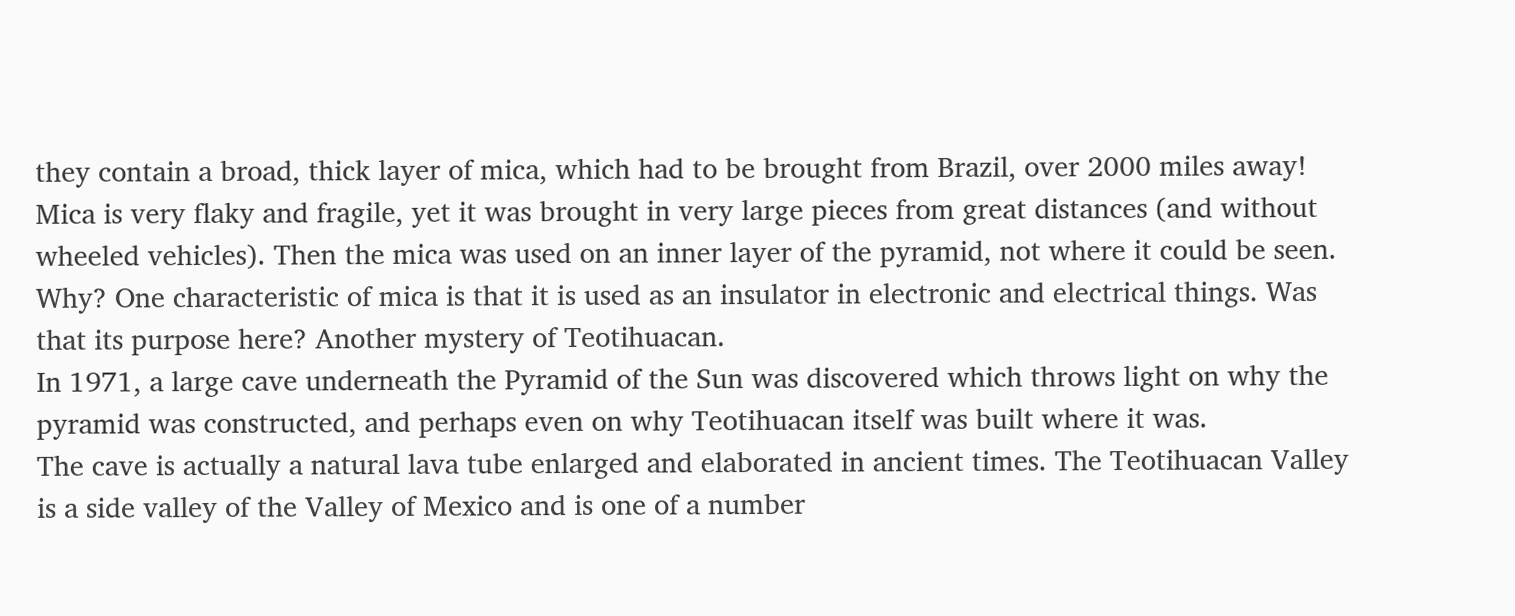they contain a broad, thick layer of mica, which had to be brought from Brazil, over 2000 miles away! Mica is very flaky and fragile, yet it was brought in very large pieces from great distances (and without wheeled vehicles). Then the mica was used on an inner layer of the pyramid, not where it could be seen. Why? One characteristic of mica is that it is used as an insulator in electronic and electrical things. Was that its purpose here? Another mystery of Teotihuacan.
In 1971, a large cave underneath the Pyramid of the Sun was discovered which throws light on why the pyramid was constructed, and perhaps even on why Teotihuacan itself was built where it was.
The cave is actually a natural lava tube enlarged and elaborated in ancient times. The Teotihuacan Valley is a side valley of the Valley of Mexico and is one of a number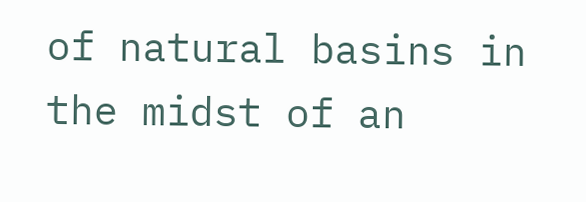of natural basins in the midst of an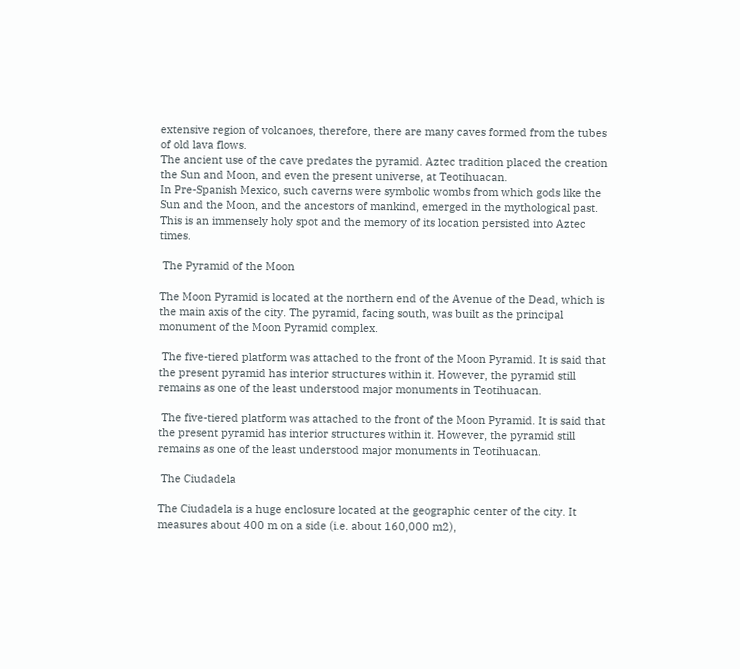extensive region of volcanoes, therefore, there are many caves formed from the tubes of old lava flows.
The ancient use of the cave predates the pyramid. Aztec tradition placed the creation the Sun and Moon, and even the present universe, at Teotihuacan.
In Pre-Spanish Mexico, such caverns were symbolic wombs from which gods like the Sun and the Moon, and the ancestors of mankind, emerged in the mythological past. This is an immensely holy spot and the memory of its location persisted into Aztec times.

 The Pyramid of the Moon

The Moon Pyramid is located at the northern end of the Avenue of the Dead, which is the main axis of the city. The pyramid, facing south, was built as the principal monument of the Moon Pyramid complex.

 The five-tiered platform was attached to the front of the Moon Pyramid. It is said that the present pyramid has interior structures within it. However, the pyramid still remains as one of the least understood major monuments in Teotihuacan.

 The five-tiered platform was attached to the front of the Moon Pyramid. It is said that the present pyramid has interior structures within it. However, the pyramid still remains as one of the least understood major monuments in Teotihuacan.

 The Ciudadela

The Ciudadela is a huge enclosure located at the geographic center of the city. It measures about 400 m on a side (i.e. about 160,000 m2),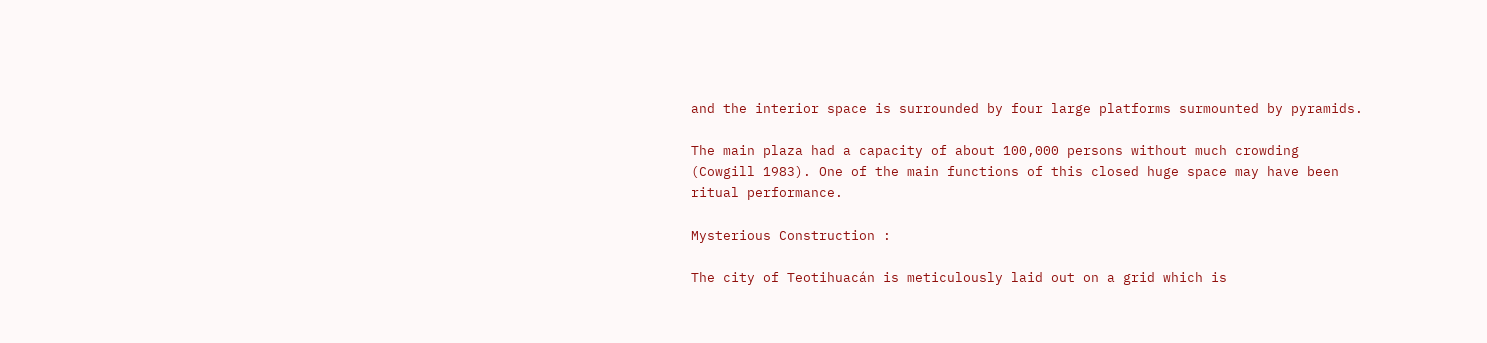and the interior space is surrounded by four large platforms surmounted by pyramids.

The main plaza had a capacity of about 100,000 persons without much crowding (Cowgill 1983). One of the main functions of this closed huge space may have been ritual performance.

Mysterious Construction :

The city of Teotihuacán is meticulously laid out on a grid which is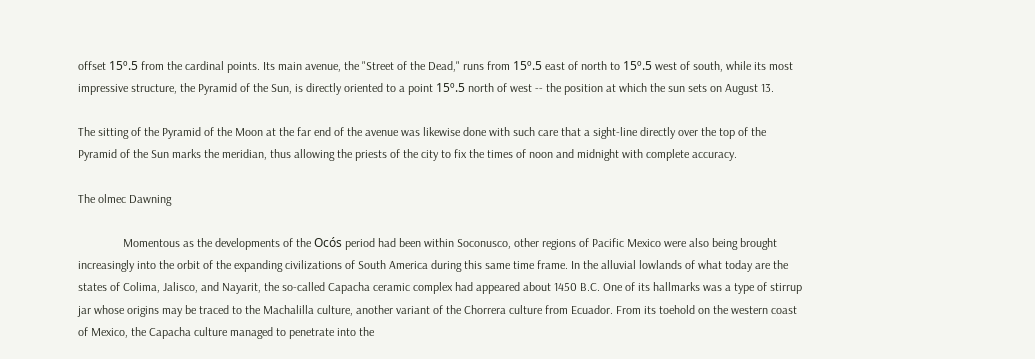offset 15º.5 from the cardinal points. Its main avenue, the "Street of the Dead," runs from 15º.5 east of north to 15º.5 west of south, while its most impressive structure, the Pyramid of the Sun, is directly oriented to a point 15º.5 north of west -- the position at which the sun sets on August 13.

The sitting of the Pyramid of the Moon at the far end of the avenue was likewise done with such care that a sight-line directly over the top of the Pyramid of the Sun marks the meridian, thus allowing the priests of the city to fix the times of noon and midnight with complete accuracy.

The olmec Dawning

               Momentous as the developments of the Ocós period had been within Soconusco, other regions of Pacific Mexico were also being brought increasingly into the orbit of the expanding civilizations of South America during this same time frame. In the alluvial lowlands of what today are the states of Colima, Jalisco, and Nayarit, the so-called Capacha ceramic complex had appeared about 1450 B.C. One of its hallmarks was a type of stirrup jar whose origins may be traced to the Machalilla culture, another variant of the Chorrera culture from Ecuador. From its toehold on the western coast of Mexico, the Capacha culture managed to penetrate into the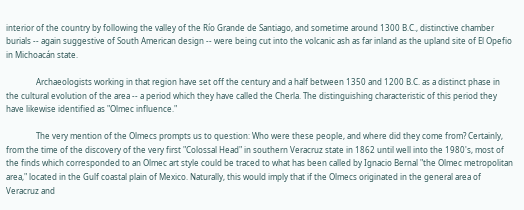interior of the country by following the valley of the Río Grande de Santiago, and sometime around 1300 B.C., distinctive chamber burials -- again suggestive of South American design -- were being cut into the volcanic ash as far inland as the upland site of El Opefio in Michoacán state.

               Archaeologists working in that region have set off the century and a half between 1350 and 1200 B.C. as a distinct phase in the cultural evolution of the area -- a period which they have called the Cherla. The distinguishing characteristic of this period they have likewise identified as "Olmec influence."

               The very mention of the Olmecs prompts us to question: Who were these people, and where did they come from? Certainly, from the time of the discovery of the very first "Colossal Head" in southern Veracruz state in 1862 until well into the 1980's, most of the finds which corresponded to an Olmec art style could be traced to what has been called by Ignacio Bernal "the Olmec metropolitan area," located in the Gulf coastal plain of Mexico. Naturally, this would imply that if the Olmecs originated in the general area of Veracruz and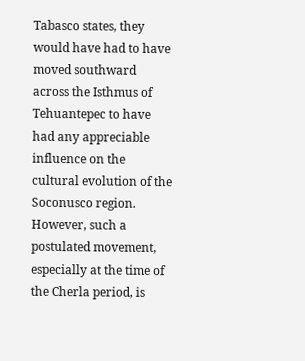Tabasco states, they would have had to have moved southward across the Isthmus of Tehuantepec to have had any appreciable influence on the cultural evolution of the Soconusco region. However, such a postulated movement, especially at the time of the Cherla period, is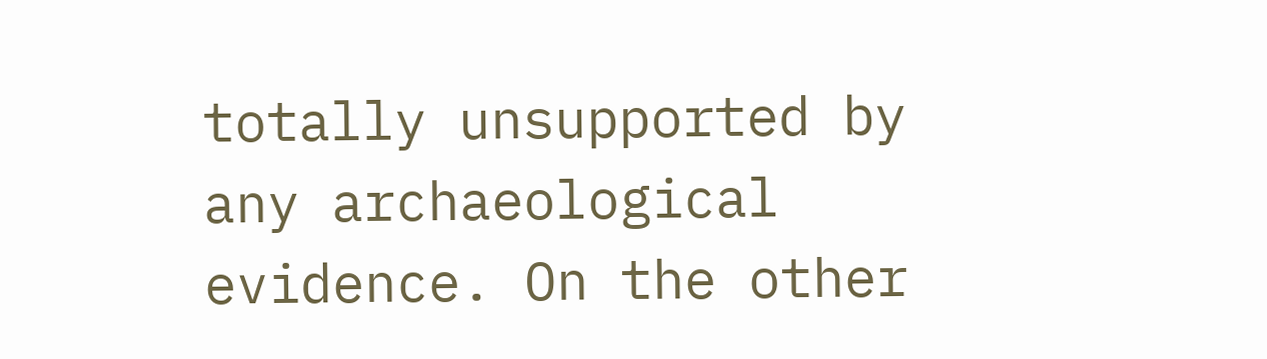totally unsupported by any archaeological evidence. On the other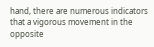hand, there are numerous indicators that a vigorous movement in the opposite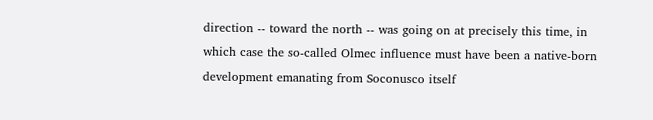direction -- toward the north -- was going on at precisely this time, in which case the so-called Olmec influence must have been a native-born development emanating from Soconusco itself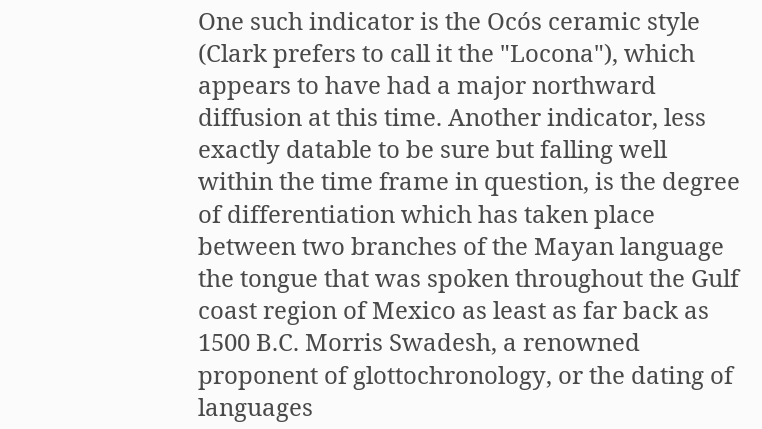One such indicator is the Ocós ceramic style (Clark prefers to call it the "Locona"), which appears to have had a major northward diffusion at this time. Another indicator, less exactly datable to be sure but falling well within the time frame in question, is the degree of differentiation which has taken place between two branches of the Mayan language the tongue that was spoken throughout the Gulf coast region of Mexico as least as far back as 1500 B.C. Morris Swadesh, a renowned proponent of glottochronology, or the dating of languages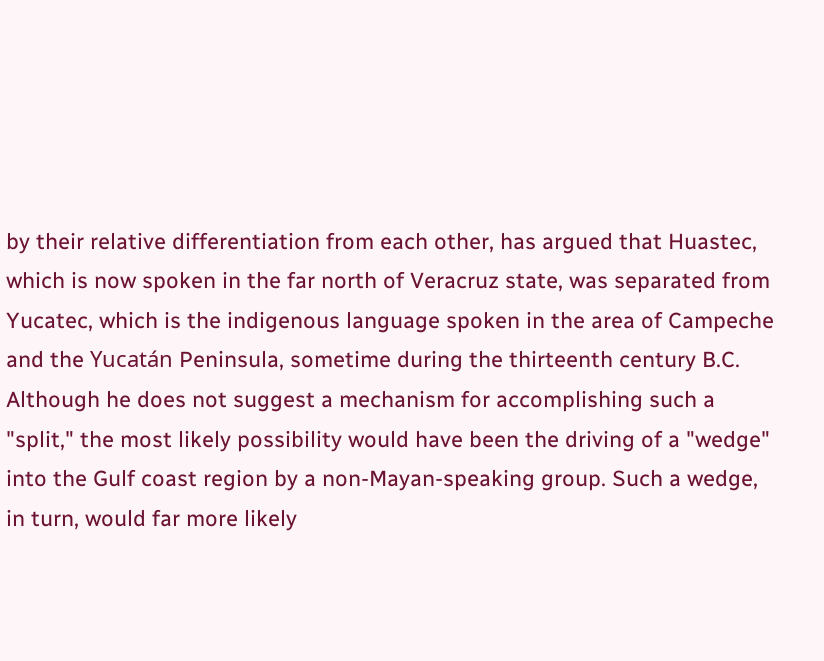by their relative differentiation from each other, has argued that Huastec, which is now spoken in the far north of Veracruz state, was separated from Yucatec, which is the indigenous language spoken in the area of Campeche and the Yucatán Peninsula, sometime during the thirteenth century B.C. Although he does not suggest a mechanism for accomplishing such a "split," the most likely possibility would have been the driving of a "wedge" into the Gulf coast region by a non-Mayan-speaking group. Such a wedge, in turn, would far more likely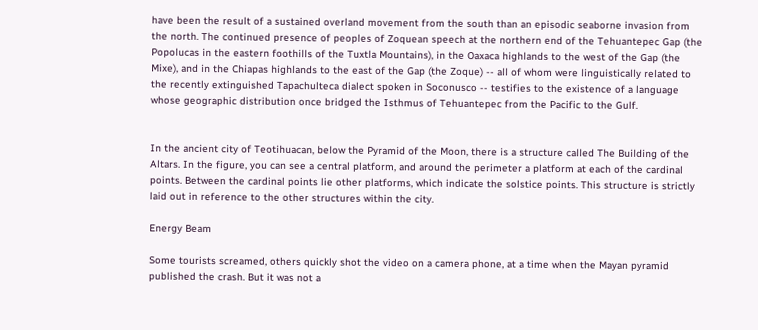have been the result of a sustained overland movement from the south than an episodic seaborne invasion from the north. The continued presence of peoples of Zoquean speech at the northern end of the Tehuantepec Gap (the Popolucas in the eastern foothills of the Tuxtla Mountains), in the Oaxaca highlands to the west of the Gap (the Mixe), and in the Chiapas highlands to the east of the Gap (the Zoque) -- all of whom were linguistically related to the recently extinguished Tapachulteca dialect spoken in Soconusco -- testifies to the existence of a language whose geographic distribution once bridged the Isthmus of Tehuantepec from the Pacific to the Gulf.


In the ancient city of Teotihuacan, below the Pyramid of the Moon, there is a structure called The Building of the Altars. In the figure, you can see a central platform, and around the perimeter a platform at each of the cardinal points. Between the cardinal points lie other platforms, which indicate the solstice points. This structure is strictly laid out in reference to the other structures within the city.

Energy Beam

Some tourists screamed, others quickly shot the video on a camera phone, at a time when the Mayan pyramid published the crash. But it was not a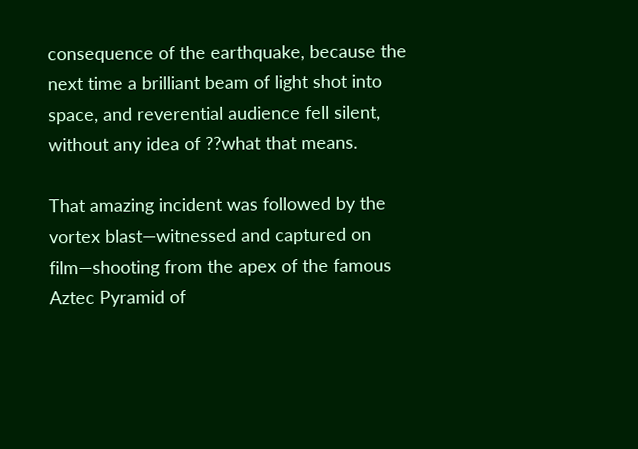consequence of the earthquake, because the next time a brilliant beam of light shot into space, and reverential audience fell silent, without any idea of ??what that means.

That amazing incident was followed by the vortex blast—witnessed and captured on film—shooting from the apex of the famous Aztec Pyramid of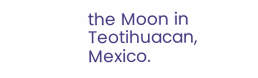the Moon in Teotihuacan, Mexico.